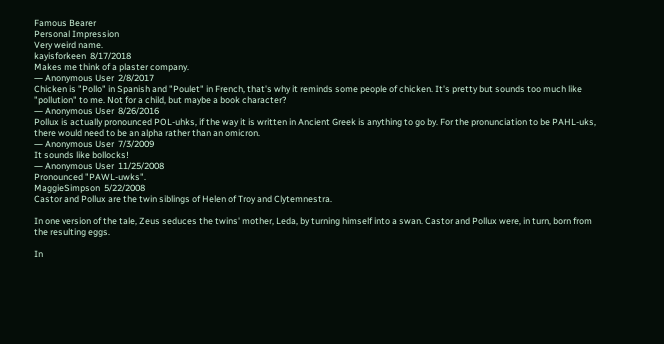Famous Bearer
Personal Impression
Very weird name.
kayisforkeen  8/17/2018
Makes me think of a plaster company.
― Anonymous User  2/8/2017
Chicken is "Pollo" in Spanish and "Poulet" in French, that's why it reminds some people of chicken. It's pretty but sounds too much like "pollution" to me. Not for a child, but maybe a book character?
― Anonymous User  8/26/2016
Pollux is actually pronounced POL-uhks, if the way it is written in Ancient Greek is anything to go by. For the pronunciation to be PAHL-uks, there would need to be an alpha rather than an omicron.
― Anonymous User  7/3/2009
It sounds like bollocks!
― Anonymous User  11/25/2008
Pronounced "PAWL-uwks".
MaggieSimpson  5/22/2008
Castor and Pollux are the twin siblings of Helen of Troy and Clytemnestra.

In one version of the tale, Zeus seduces the twins' mother, Leda, by turning himself into a swan. Castor and Pollux were, in turn, born from the resulting eggs.

In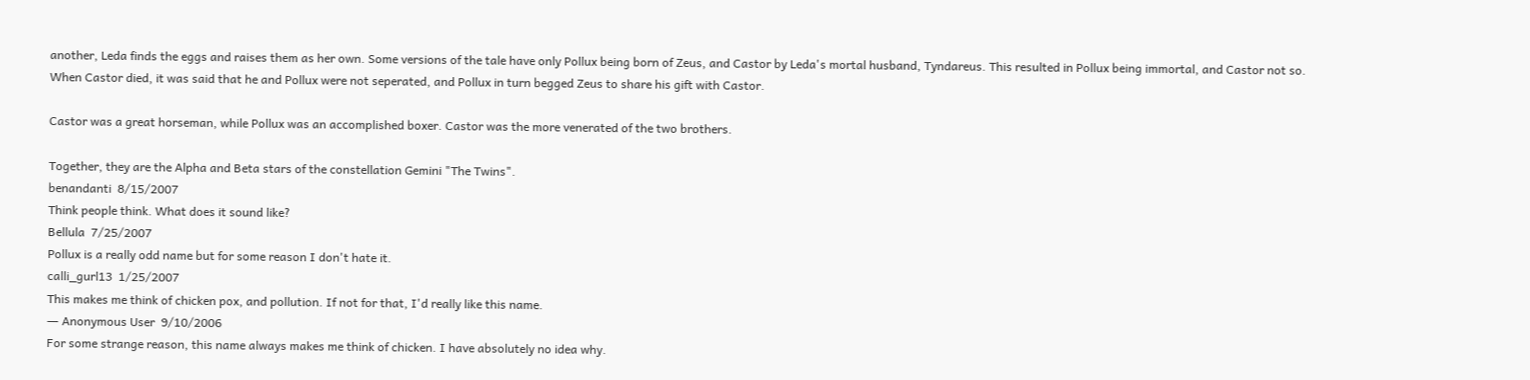another, Leda finds the eggs and raises them as her own. Some versions of the tale have only Pollux being born of Zeus, and Castor by Leda's mortal husband, Tyndareus. This resulted in Pollux being immortal, and Castor not so. When Castor died, it was said that he and Pollux were not seperated, and Pollux in turn begged Zeus to share his gift with Castor.

Castor was a great horseman, while Pollux was an accomplished boxer. Castor was the more venerated of the two brothers.

Together, they are the Alpha and Beta stars of the constellation Gemini "The Twins".
benandanti  8/15/2007
Think people think. What does it sound like?
Bellula  7/25/2007
Pollux is a really odd name but for some reason I don't hate it.
calli_gurl13  1/25/2007
This makes me think of chicken pox, and pollution. If not for that, I'd really like this name.
― Anonymous User  9/10/2006
For some strange reason, this name always makes me think of chicken. I have absolutely no idea why.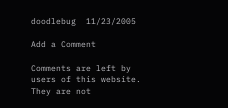doodlebug  11/23/2005

Add a Comment

Comments are left by users of this website. They are not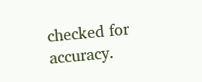checked for accuracy.